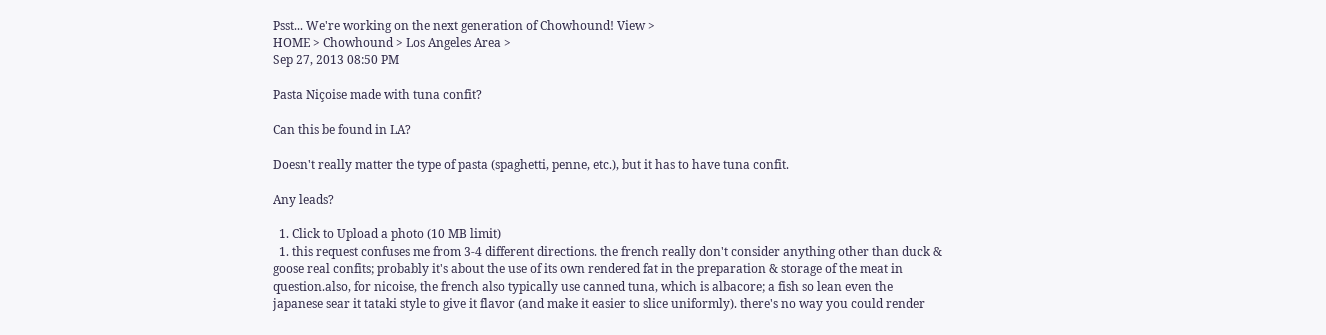Psst... We're working on the next generation of Chowhound! View >
HOME > Chowhound > Los Angeles Area >
Sep 27, 2013 08:50 PM

Pasta Niçoise made with tuna confit?

Can this be found in LA?

Doesn't really matter the type of pasta (spaghetti, penne, etc.), but it has to have tuna confit.

Any leads?

  1. Click to Upload a photo (10 MB limit)
  1. this request confuses me from 3-4 different directions. the french really don't consider anything other than duck & goose real confits; probably it's about the use of its own rendered fat in the preparation & storage of the meat in question.also, for nicoise, the french also typically use canned tuna, which is albacore; a fish so lean even the japanese sear it tataki style to give it flavor (and make it easier to slice uniformly). there's no way you could render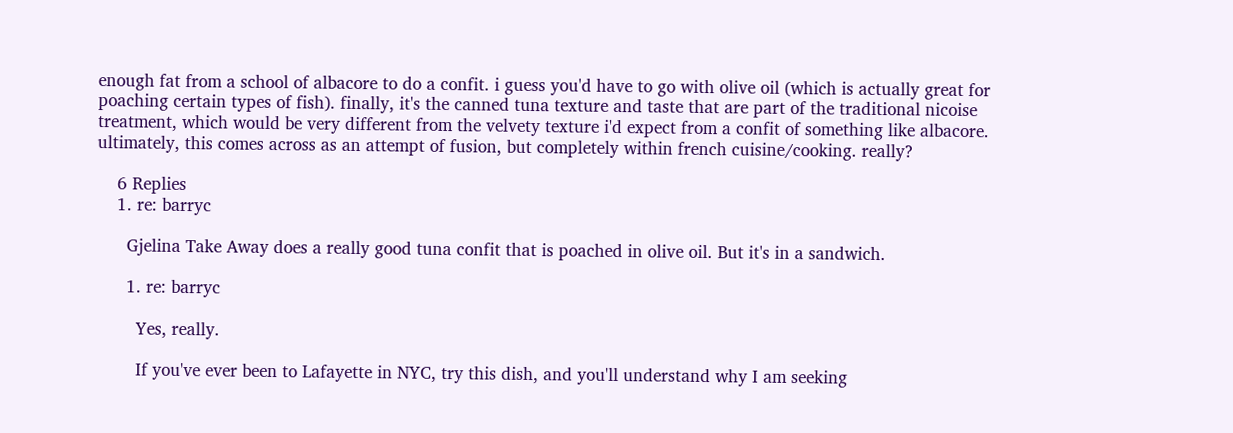enough fat from a school of albacore to do a confit. i guess you'd have to go with olive oil (which is actually great for poaching certain types of fish). finally, it's the canned tuna texture and taste that are part of the traditional nicoise treatment, which would be very different from the velvety texture i'd expect from a confit of something like albacore. ultimately, this comes across as an attempt of fusion, but completely within french cuisine/cooking. really?

    6 Replies
    1. re: barryc

      Gjelina Take Away does a really good tuna confit that is poached in olive oil. But it's in a sandwich.

      1. re: barryc

        Yes, really.

        If you've ever been to Lafayette in NYC, try this dish, and you'll understand why I am seeking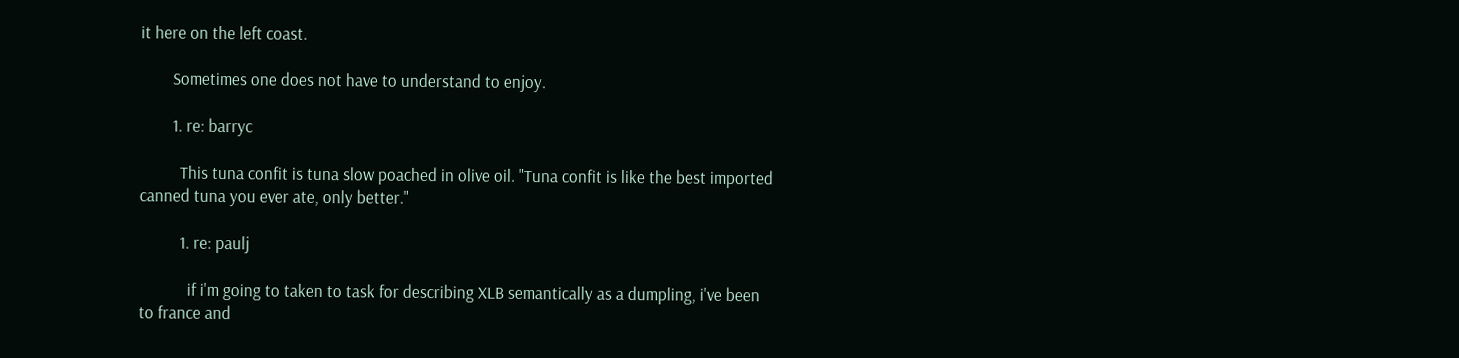it here on the left coast.

        Sometimes one does not have to understand to enjoy.

        1. re: barryc

          This tuna confit is tuna slow poached in olive oil. "Tuna confit is like the best imported canned tuna you ever ate, only better."

          1. re: paulj

            if i'm going to taken to task for describing XLB semantically as a dumpling, i've been to france and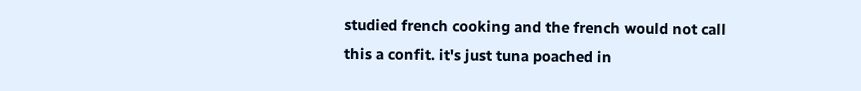studied french cooking and the french would not call this a confit. it's just tuna poached in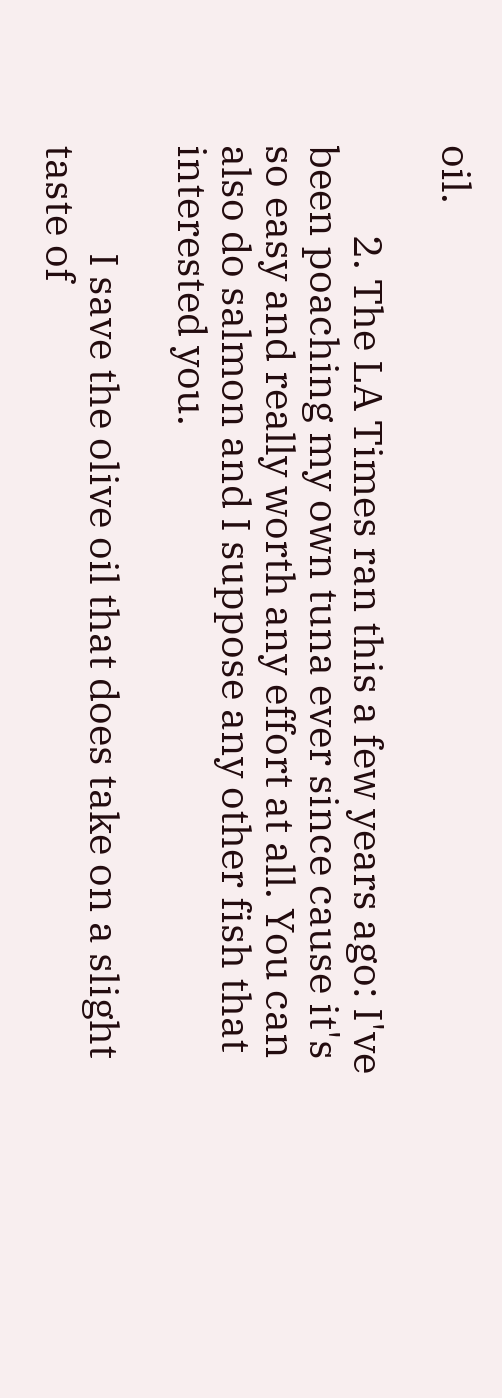oil.

          2. The LA Times ran this a few years ago: I've been poaching my own tuna ever since cause it's so easy and really worth any effort at all. You can also do salmon and I suppose any other fish that interested you.

            I save the olive oil that does take on a slight taste of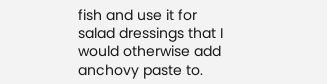fish and use it for salad dressings that I would otherwise add anchovy paste to.